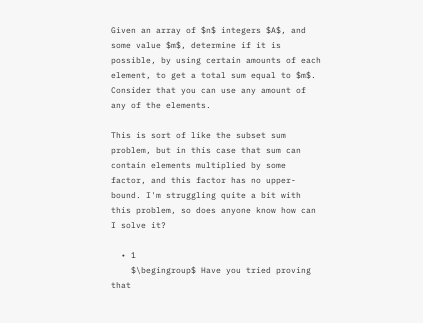Given an array of $n$ integers $A$, and some value $m$, determine if it is possible, by using certain amounts of each element, to get a total sum equal to $m$. Consider that you can use any amount of any of the elements.

This is sort of like the subset sum problem, but in this case that sum can contain elements multiplied by some factor, and this factor has no upper-bound. I'm struggling quite a bit with this problem, so does anyone know how can I solve it?

  • 1
    $\begingroup$ Have you tried proving that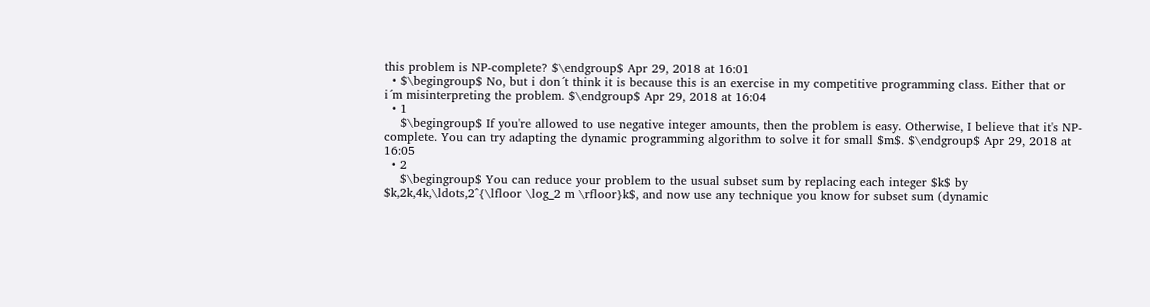this problem is NP-complete? $\endgroup$ Apr 29, 2018 at 16:01
  • $\begingroup$ No, but i don´t think it is because this is an exercise in my competitive programming class. Either that or i´m misinterpreting the problem. $\endgroup$ Apr 29, 2018 at 16:04
  • 1
    $\begingroup$ If you're allowed to use negative integer amounts, then the problem is easy. Otherwise, I believe that it's NP-complete. You can try adapting the dynamic programming algorithm to solve it for small $m$. $\endgroup$ Apr 29, 2018 at 16:05
  • 2
    $\begingroup$ You can reduce your problem to the usual subset sum by replacing each integer $k$ by $k,2k,4k,\ldots,2^{\lfloor \log_2 m \rfloor}k$, and now use any technique you know for subset sum (dynamic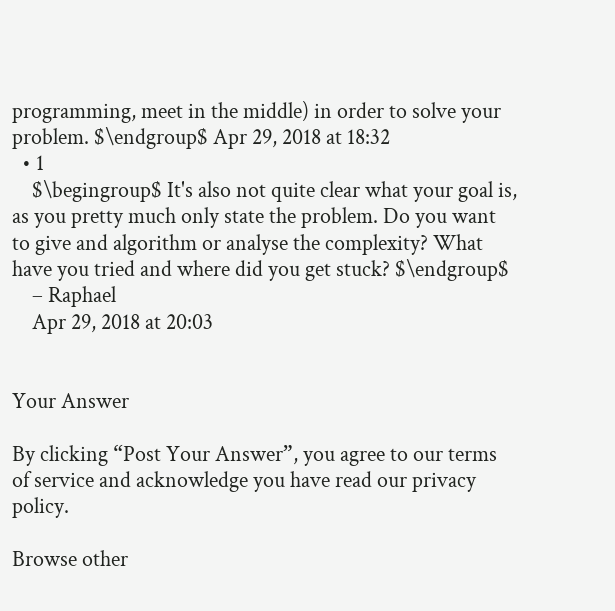programming, meet in the middle) in order to solve your problem. $\endgroup$ Apr 29, 2018 at 18:32
  • 1
    $\begingroup$ It's also not quite clear what your goal is, as you pretty much only state the problem. Do you want to give and algorithm or analyse the complexity? What have you tried and where did you get stuck? $\endgroup$
    – Raphael
    Apr 29, 2018 at 20:03


Your Answer

By clicking “Post Your Answer”, you agree to our terms of service and acknowledge you have read our privacy policy.

Browse other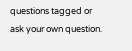questions tagged or ask your own question.